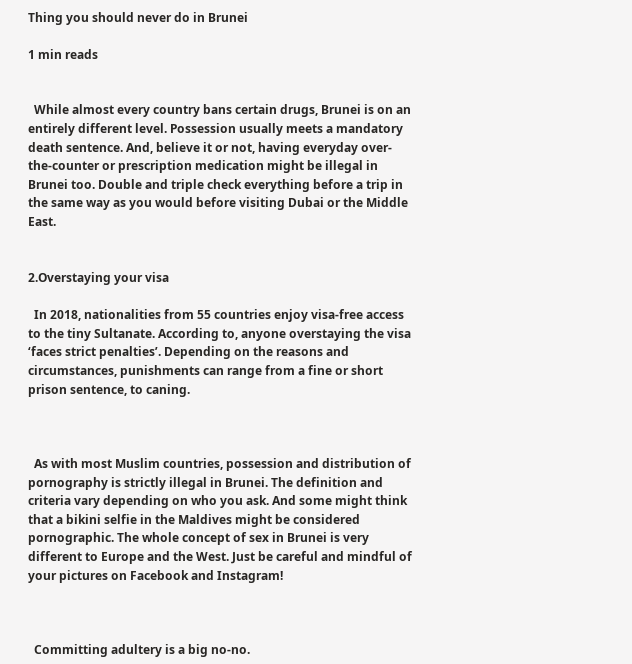Thing you should never do in Brunei

1 min reads


  While almost every country bans certain drugs, Brunei is on an entirely different level. Possession usually meets a mandatory death sentence. And, believe it or not, having everyday over-the-counter or prescription medication might be illegal in Brunei too. Double and triple check everything before a trip in the same way as you would before visiting Dubai or the Middle East.


2.Overstaying your visa

  In 2018, nationalities from 55 countries enjoy visa-free access to the tiny Sultanate. According to, anyone overstaying the visa ‘faces strict penalties’. Depending on the reasons and circumstances, punishments can range from a fine or short prison sentence, to caning.



  As with most Muslim countries, possession and distribution of pornography is strictly illegal in Brunei. The definition and criteria vary depending on who you ask. And some might think that a bikini selfie in the Maldives might be considered pornographic. The whole concept of sex in Brunei is very different to Europe and the West. Just be careful and mindful of your pictures on Facebook and Instagram!



  Committing adultery is a big no-no.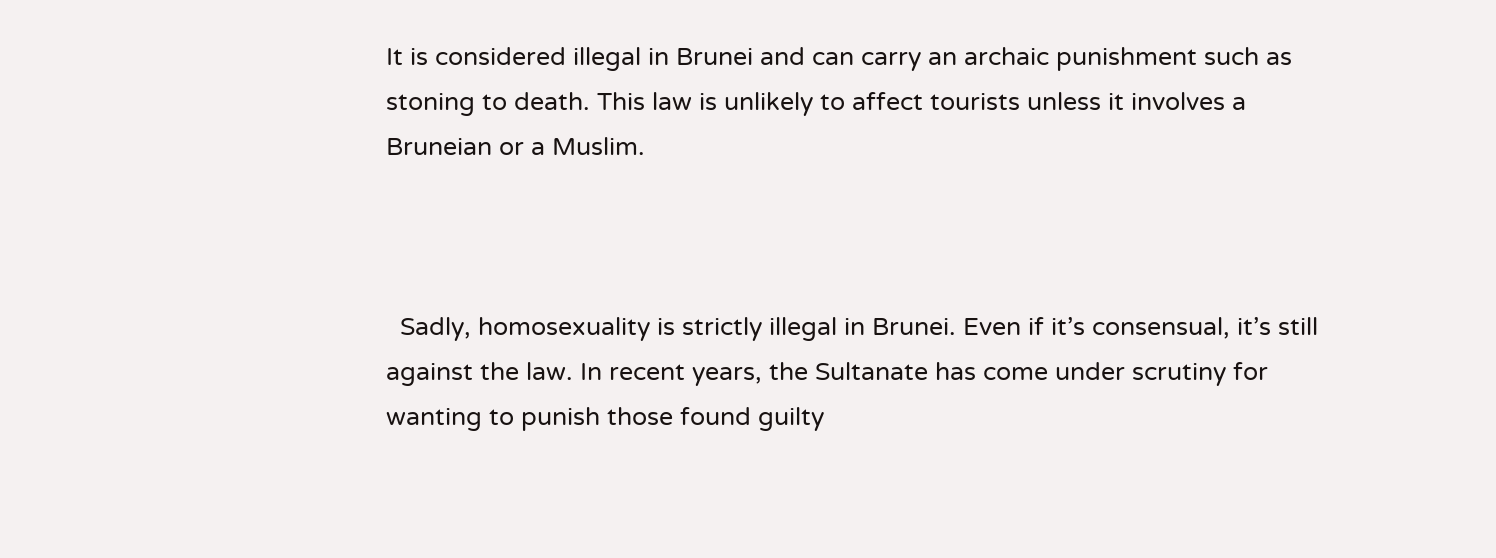It is considered illegal in Brunei and can carry an archaic punishment such as stoning to death. This law is unlikely to affect tourists unless it involves a Bruneian or a Muslim.



  Sadly, homosexuality is strictly illegal in Brunei. Even if it’s consensual, it’s still against the law. In recent years, the Sultanate has come under scrutiny for wanting to punish those found guilty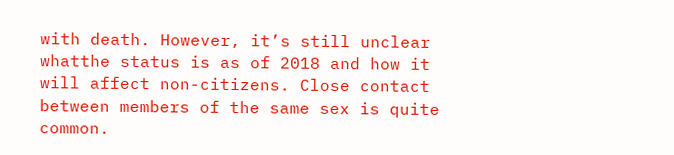with death. However, it’s still unclear whatthe status is as of 2018 and how it will affect non-citizens. Close contact between members of the same sex is quite common.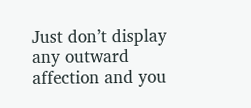Just don’t display any outward affection and you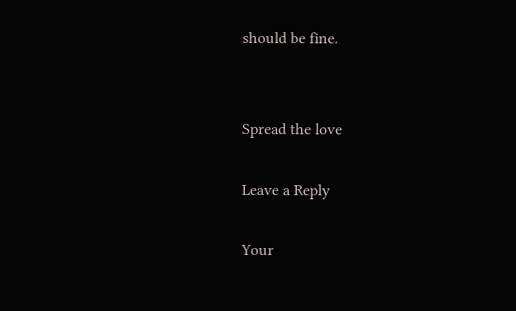should be fine.


Spread the love

Leave a Reply

Your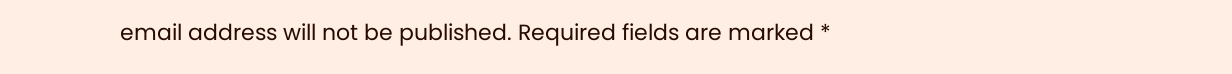email address will not be published. Required fields are marked *